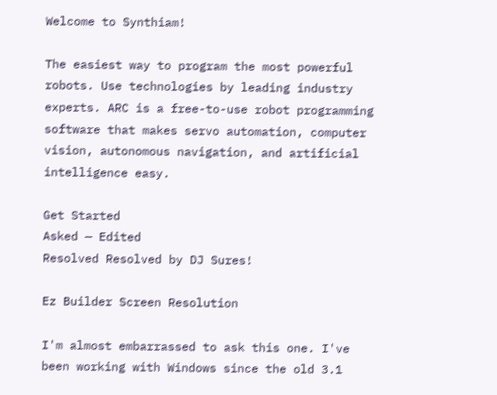Welcome to Synthiam!

The easiest way to program the most powerful robots. Use technologies by leading industry experts. ARC is a free-to-use robot programming software that makes servo automation, computer vision, autonomous navigation, and artificial intelligence easy.

Get Started
Asked — Edited
Resolved Resolved by DJ Sures!

Ez Builder Screen Resolution

I'm almost embarrassed to ask this one. I've been working with Windows since the old 3.1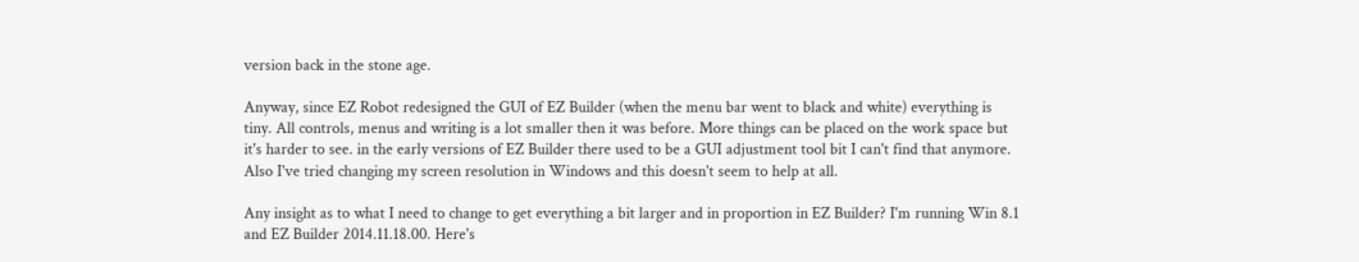version back in the stone age.

Anyway, since EZ Robot redesigned the GUI of EZ Builder (when the menu bar went to black and white) everything is tiny. All controls, menus and writing is a lot smaller then it was before. More things can be placed on the work space but it's harder to see. in the early versions of EZ Builder there used to be a GUI adjustment tool bit I can't find that anymore. Also I've tried changing my screen resolution in Windows and this doesn't seem to help at all.

Any insight as to what I need to change to get everything a bit larger and in proportion in EZ Builder? I'm running Win 8.1 and EZ Builder 2014.11.18.00. Here's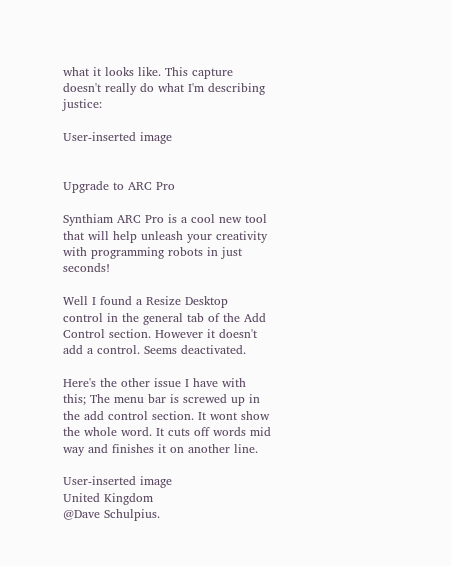what it looks like. This capture doesn't really do what I'm describing justice:

User-inserted image


Upgrade to ARC Pro

Synthiam ARC Pro is a cool new tool that will help unleash your creativity with programming robots in just seconds!

Well I found a Resize Desktop control in the general tab of the Add Control section. However it doesn't add a control. Seems deactivated.

Here's the other issue I have with this; The menu bar is screwed up in the add control section. It wont show the whole word. It cuts off words mid way and finishes it on another line.

User-inserted image
United Kingdom
@Dave Schulpius.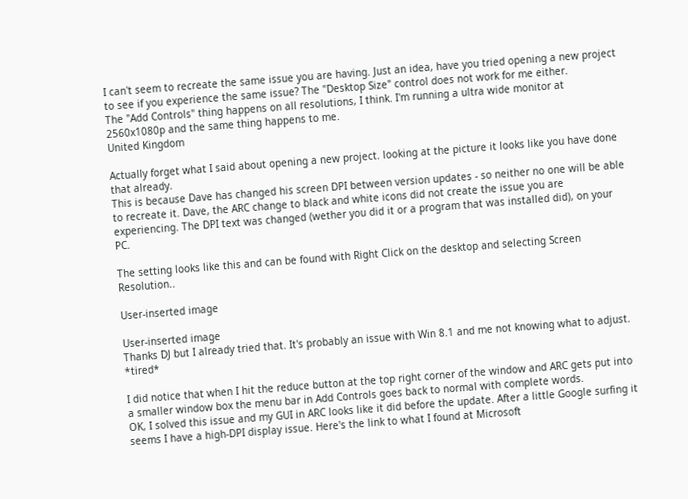I can't seem to recreate the same issue you are having. Just an idea, have you tried opening a new project to see if you experience the same issue? The "Desktop Size" control does not work for me either.
The "Add Controls" thing happens on all resolutions, I think. I'm running a ultra wide monitor at 2560x1080p and the same thing happens to me.
United Kingdom

Actually forget what I said about opening a new project. looking at the picture it looks like you have done that already.
This is because Dave has changed his screen DPI between version updates - so neither no one will be able to recreate it. Dave, the ARC change to black and white icons did not create the issue you are experiencing. The DPI text was changed (wether you did it or a program that was installed did), on your PC.

The setting looks like this and can be found with Right Click on the desktop and selecting Screen Resolution..

User-inserted image

User-inserted image
Thanks DJ but I already tried that. It's probably an issue with Win 8.1 and me not knowing what to adjust. *tired*

I did notice that when I hit the reduce button at the top right corner of the window and ARC gets put into a smaller window box the menu bar in Add Controls goes back to normal with complete words.
OK, I solved this issue and my GUI in ARC looks like it did before the update. After a little Google surfing it seems I have a high-DPI display issue. Here's the link to what I found at Microsoft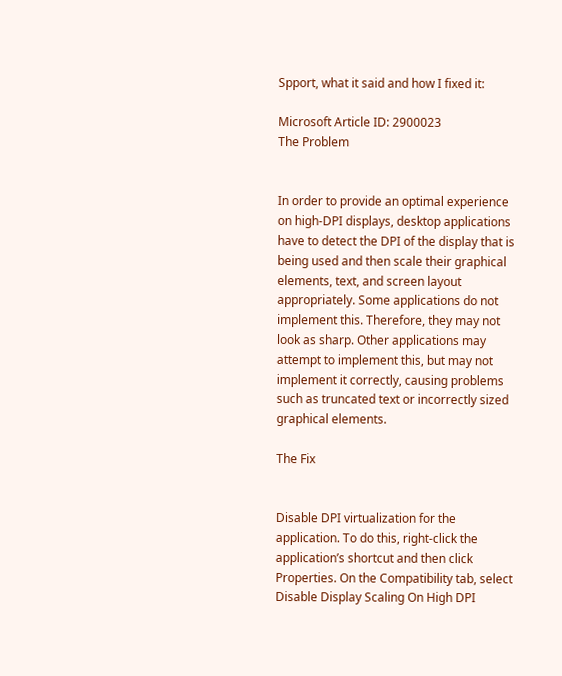Spport, what it said and how I fixed it:

Microsoft Article ID: 2900023
The Problem


In order to provide an optimal experience on high-DPI displays, desktop applications have to detect the DPI of the display that is being used and then scale their graphical elements, text, and screen layout appropriately. Some applications do not implement this. Therefore, they may not look as sharp. Other applications may attempt to implement this, but may not implement it correctly, causing problems such as truncated text or incorrectly sized graphical elements.

The Fix


Disable DPI virtualization for the application. To do this, right-click the application’s shortcut and then click Properties. On the Compatibility tab, select Disable Display Scaling On High DPI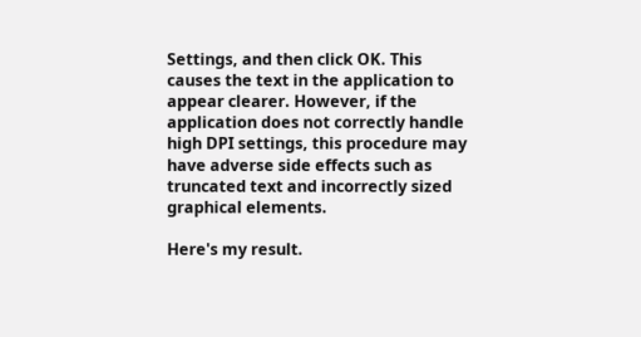Settings, and then click OK. This causes the text in the application to appear clearer. However, if the application does not correctly handle high DPI settings, this procedure may have adverse side effects such as truncated text and incorrectly sized graphical elements.

Here's my result.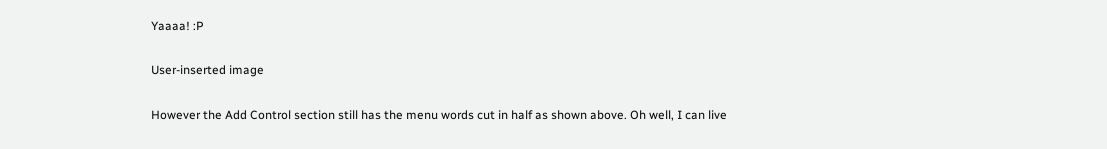Yaaaa! :P

User-inserted image

However the Add Control section still has the menu words cut in half as shown above. Oh well, I can live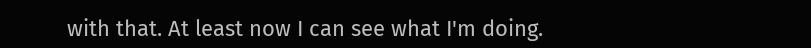with that. At least now I can see what I'm doing.